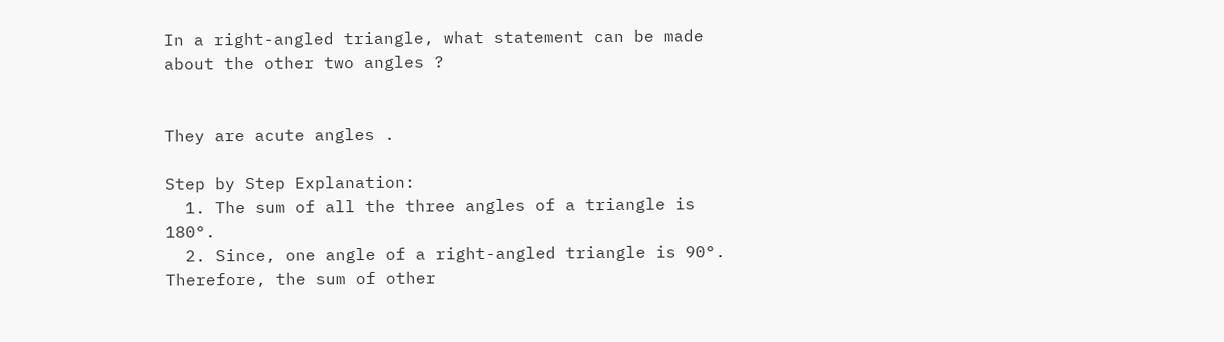In a right-angled triangle, what statement can be made about the other two angles ?


They are acute angles .

Step by Step Explanation:
  1. The sum of all the three angles of a triangle is 180°.
  2. Since, one angle of a right-angled triangle is 90°. Therefore, the sum of other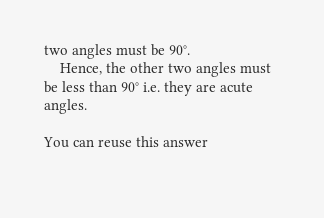two angles must be 90°.
    Hence, the other two angles must be less than 90° i.e. they are acute angles.

You can reuse this answer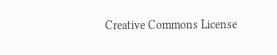Creative Commons License